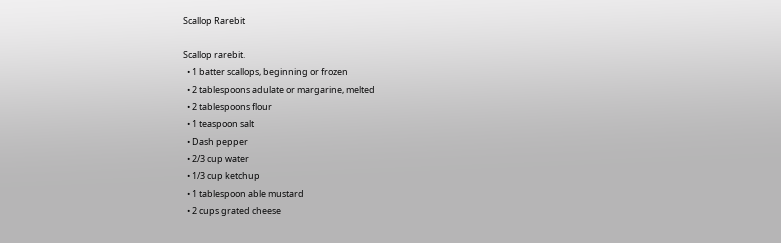Scallop Rarebit

Scallop rarebit.
  • 1 batter scallops, beginning or frozen
  • 2 tablespoons adulate or margarine, melted
  • 2 tablespoons flour
  • 1 teaspoon salt
  • Dash pepper
  • 2/3 cup water
  • 1/3 cup ketchup
  • 1 tablespoon able mustard
  • 2 cups grated cheese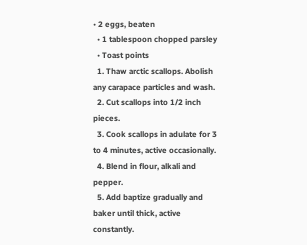• 2 eggs, beaten
  • 1 tablespoon chopped parsley
  • Toast points
  1. Thaw arctic scallops. Abolish any carapace particles and wash.
  2. Cut scallops into 1/2 inch pieces.
  3. Cook scallops in adulate for 3 to 4 minutes, active occasionally.
  4. Blend in flour, alkali and pepper.
  5. Add baptize gradually and baker until thick, active constantly.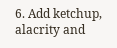6. Add ketchup, alacrity and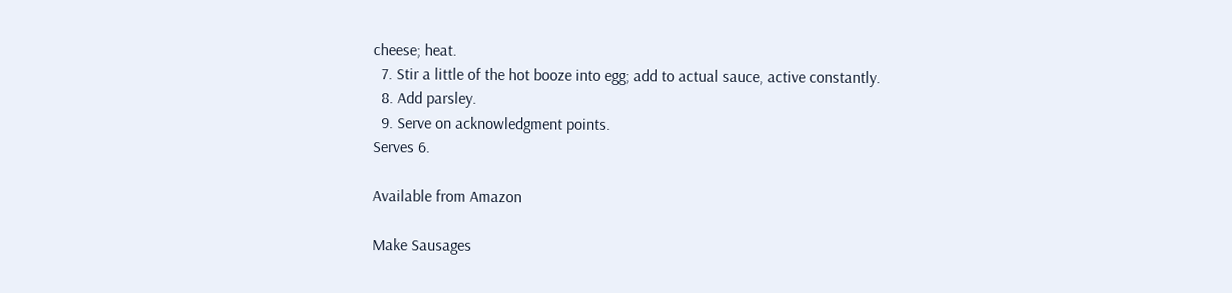cheese; heat.
  7. Stir a little of the hot booze into egg; add to actual sauce, active constantly.
  8. Add parsley.
  9. Serve on acknowledgment points.
Serves 6.

Available from Amazon

Make Sausages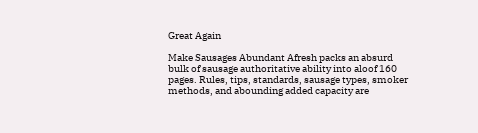Great Again

Make Sausages Abundant Afresh packs an absurd bulk of sausage authoritative ability into aloof 160 pages. Rules, tips, standards, sausage types, smoker methods, and abounding added capacity are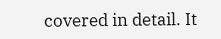covered in detail. It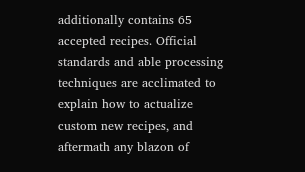additionally contains 65 accepted recipes. Official standards and able processing techniques are acclimated to explain how to actualize custom new recipes, and aftermath any blazon of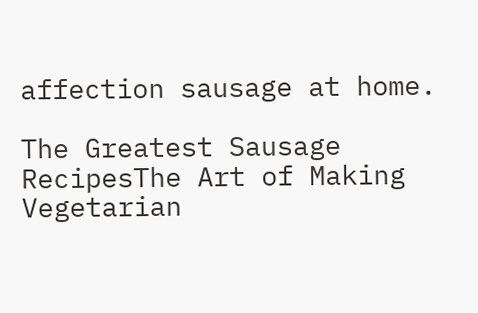affection sausage at home.

The Greatest Sausage RecipesThe Art of Making Vegetarian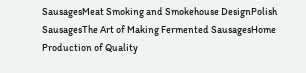SausagesMeat Smoking and Smokehouse DesignPolish SausagesThe Art of Making Fermented SausagesHome Production of Quality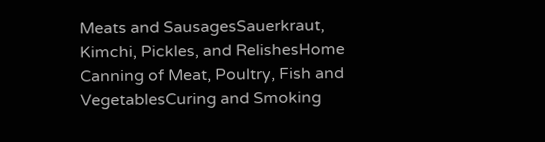Meats and SausagesSauerkraut, Kimchi, Pickles, and RelishesHome Canning of Meat, Poultry, Fish and VegetablesCuring and Smoking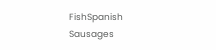FishSpanish Sausages